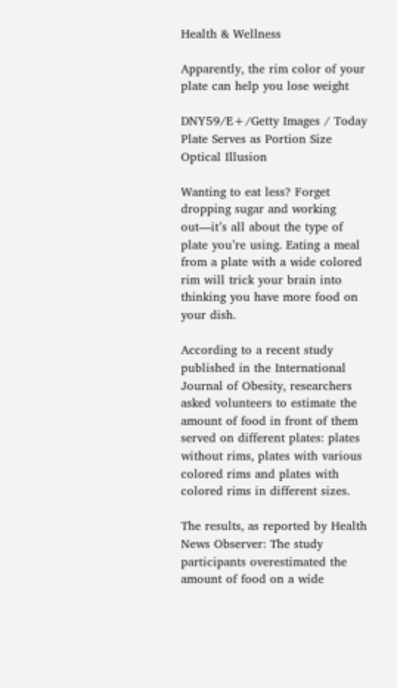Health & Wellness

Apparently, the rim color of your plate can help you lose weight

DNY59/E+/Getty Images / Today
Plate Serves as Portion Size Optical Illusion

Wanting to eat less? Forget dropping sugar and working out—it’s all about the type of plate you’re using. Eating a meal from a plate with a wide colored rim will trick your brain into thinking you have more food on your dish.

According to a recent study published in the International Journal of Obesity, researchers asked volunteers to estimate the amount of food in front of them served on different plates: plates without rims, plates with various colored rims and plates with colored rims in different sizes.

The results, as reported by Health News Observer: The study participants overestimated the amount of food on a wide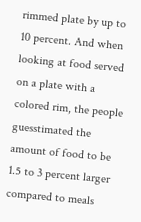rimmed plate by up to 10 percent. And when looking at food served on a plate with a colored rim, the people guesstimated the amount of food to be 1.5 to 3 percent larger compared to meals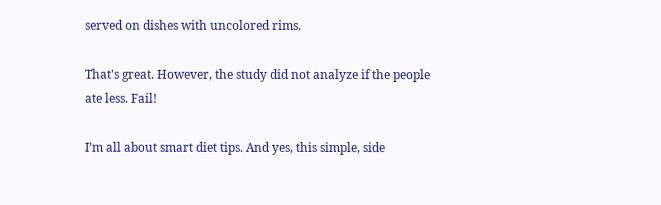served on dishes with uncolored rims.

That's great. However, the study did not analyze if the people ate less. Fail!

I’m all about smart diet tips. And yes, this simple, side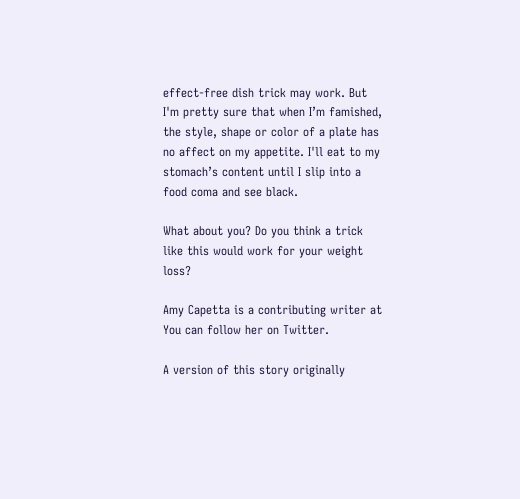effect-free dish trick may work. But I'm pretty sure that when I’m famished, the style, shape or color of a plate has no affect on my appetite. I'll eat to my stomach’s content until I slip into a food coma and see black.

What about you? Do you think a trick like this would work for your weight loss?

Amy Capetta is a contributing writer at You can follow her on Twitter.

A version of this story originally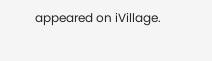appeared on iVillage.